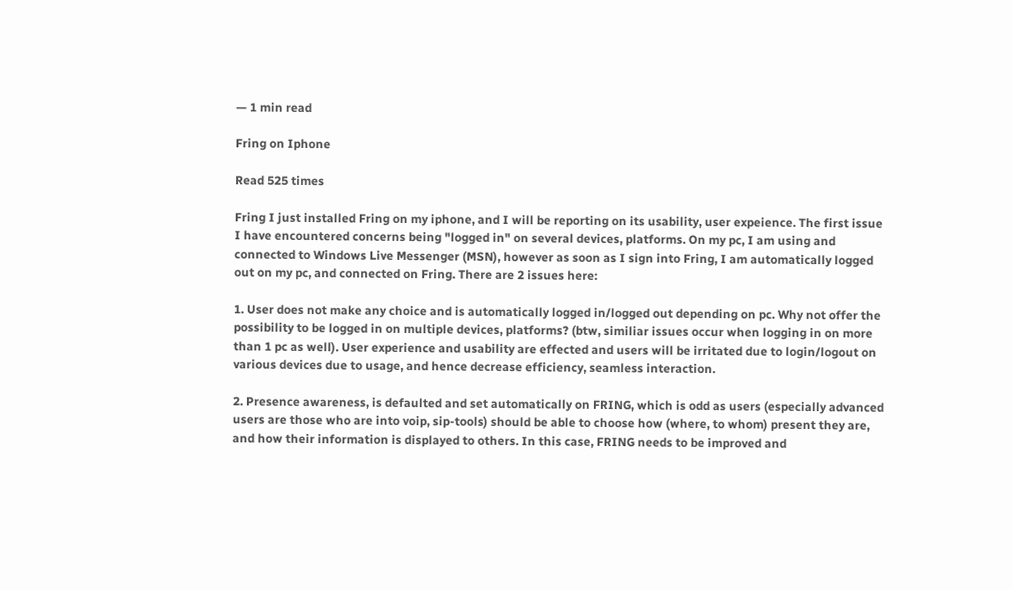— 1 min read

Fring on Iphone

Read 525 times

Fring I just installed Fring on my iphone, and I will be reporting on its usability, user expeience. The first issue I have encountered concerns being "logged in" on several devices, platforms. On my pc, I am using and connected to Windows Live Messenger (MSN), however as soon as I sign into Fring, I am automatically logged out on my pc, and connected on Fring. There are 2 issues here:

1. User does not make any choice and is automatically logged in/logged out depending on pc. Why not offer the possibility to be logged in on multiple devices, platforms? (btw, similiar issues occur when logging in on more than 1 pc as well). User experience and usability are effected and users will be irritated due to login/logout on various devices due to usage, and hence decrease efficiency, seamless interaction.

2. Presence awareness, is defaulted and set automatically on FRING, which is odd as users (especially advanced users are those who are into voip, sip-tools) should be able to choose how (where, to whom) present they are, and how their information is displayed to others. In this case, FRING needs to be improved and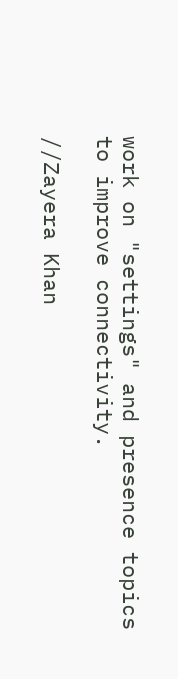work on "settings" and presence topics to improve connectivity.

//Zayera Khan